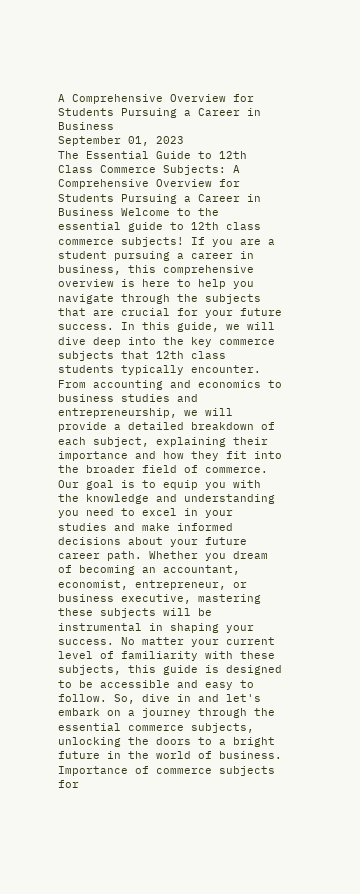A Comprehensive Overview for Students Pursuing a Career in Business
September 01, 2023
The Essential Guide to 12th Class Commerce Subjects: A Comprehensive Overview for Students Pursuing a Career in Business Welcome to the essential guide to 12th class commerce subjects! If you are a student pursuing a career in business, this comprehensive overview is here to help you navigate through the subjects that are crucial for your future success. In this guide, we will dive deep into the key commerce subjects that 12th class students typically encounter. From accounting and economics to business studies and entrepreneurship, we will provide a detailed breakdown of each subject, explaining their importance and how they fit into the broader field of commerce. Our goal is to equip you with the knowledge and understanding you need to excel in your studies and make informed decisions about your future career path. Whether you dream of becoming an accountant, economist, entrepreneur, or business executive, mastering these subjects will be instrumental in shaping your success. No matter your current level of familiarity with these subjects, this guide is designed to be accessible and easy to follow. So, dive in and let's embark on a journey through the essential commerce subjects, unlocking the doors to a bright future in the world of business. Importance of commerce subjects for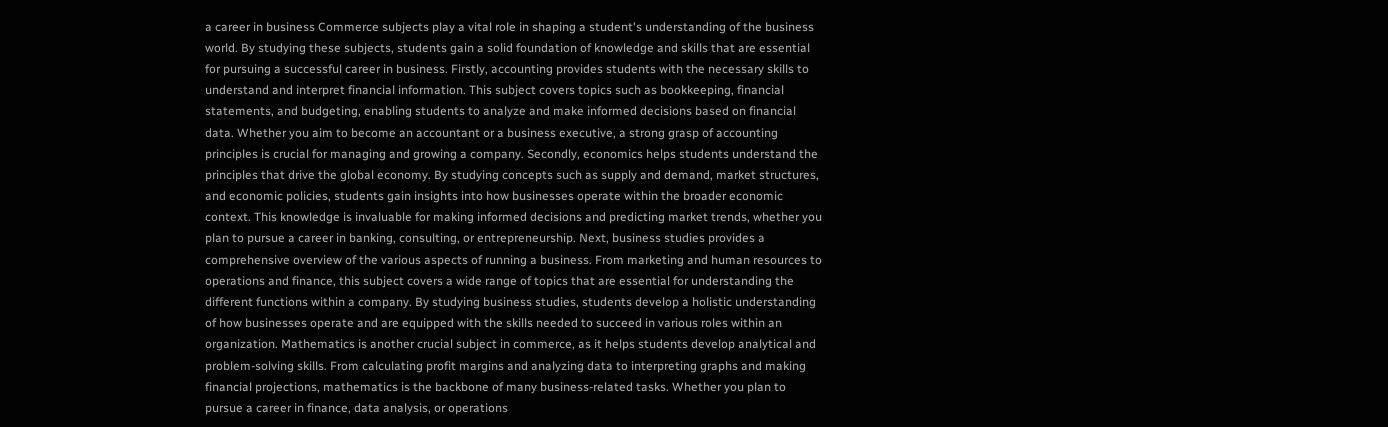a career in business Commerce subjects play a vital role in shaping a student's understanding of the business world. By studying these subjects, students gain a solid foundation of knowledge and skills that are essential for pursuing a successful career in business. Firstly, accounting provides students with the necessary skills to understand and interpret financial information. This subject covers topics such as bookkeeping, financial statements, and budgeting, enabling students to analyze and make informed decisions based on financial data. Whether you aim to become an accountant or a business executive, a strong grasp of accounting principles is crucial for managing and growing a company. Secondly, economics helps students understand the principles that drive the global economy. By studying concepts such as supply and demand, market structures, and economic policies, students gain insights into how businesses operate within the broader economic context. This knowledge is invaluable for making informed decisions and predicting market trends, whether you plan to pursue a career in banking, consulting, or entrepreneurship. Next, business studies provides a comprehensive overview of the various aspects of running a business. From marketing and human resources to operations and finance, this subject covers a wide range of topics that are essential for understanding the different functions within a company. By studying business studies, students develop a holistic understanding of how businesses operate and are equipped with the skills needed to succeed in various roles within an organization. Mathematics is another crucial subject in commerce, as it helps students develop analytical and problem-solving skills. From calculating profit margins and analyzing data to interpreting graphs and making financial projections, mathematics is the backbone of many business-related tasks. Whether you plan to pursue a career in finance, data analysis, or operations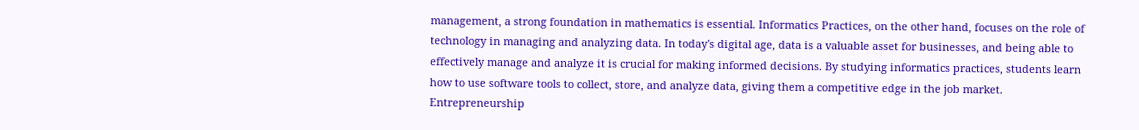management, a strong foundation in mathematics is essential. Informatics Practices, on the other hand, focuses on the role of technology in managing and analyzing data. In today's digital age, data is a valuable asset for businesses, and being able to effectively manage and analyze it is crucial for making informed decisions. By studying informatics practices, students learn how to use software tools to collect, store, and analyze data, giving them a competitive edge in the job market. Entrepreneurship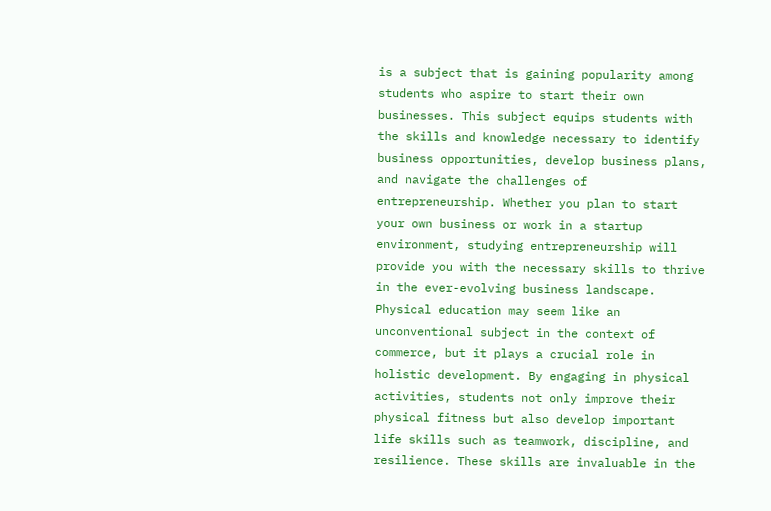is a subject that is gaining popularity among students who aspire to start their own businesses. This subject equips students with the skills and knowledge necessary to identify business opportunities, develop business plans, and navigate the challenges of entrepreneurship. Whether you plan to start your own business or work in a startup environment, studying entrepreneurship will provide you with the necessary skills to thrive in the ever-evolving business landscape. Physical education may seem like an unconventional subject in the context of commerce, but it plays a crucial role in holistic development. By engaging in physical activities, students not only improve their physical fitness but also develop important life skills such as teamwork, discipline, and resilience. These skills are invaluable in the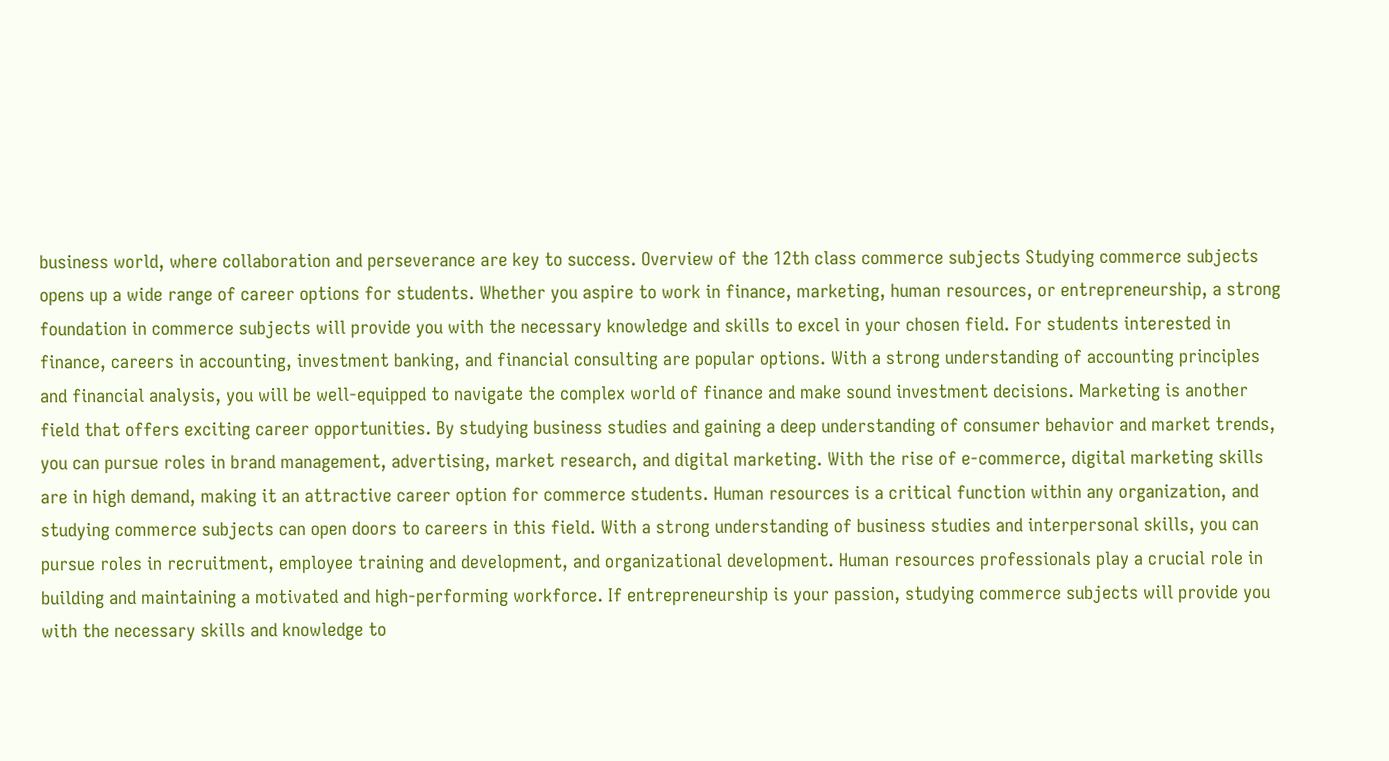business world, where collaboration and perseverance are key to success. Overview of the 12th class commerce subjects Studying commerce subjects opens up a wide range of career options for students. Whether you aspire to work in finance, marketing, human resources, or entrepreneurship, a strong foundation in commerce subjects will provide you with the necessary knowledge and skills to excel in your chosen field. For students interested in finance, careers in accounting, investment banking, and financial consulting are popular options. With a strong understanding of accounting principles and financial analysis, you will be well-equipped to navigate the complex world of finance and make sound investment decisions. Marketing is another field that offers exciting career opportunities. By studying business studies and gaining a deep understanding of consumer behavior and market trends, you can pursue roles in brand management, advertising, market research, and digital marketing. With the rise of e-commerce, digital marketing skills are in high demand, making it an attractive career option for commerce students. Human resources is a critical function within any organization, and studying commerce subjects can open doors to careers in this field. With a strong understanding of business studies and interpersonal skills, you can pursue roles in recruitment, employee training and development, and organizational development. Human resources professionals play a crucial role in building and maintaining a motivated and high-performing workforce. If entrepreneurship is your passion, studying commerce subjects will provide you with the necessary skills and knowledge to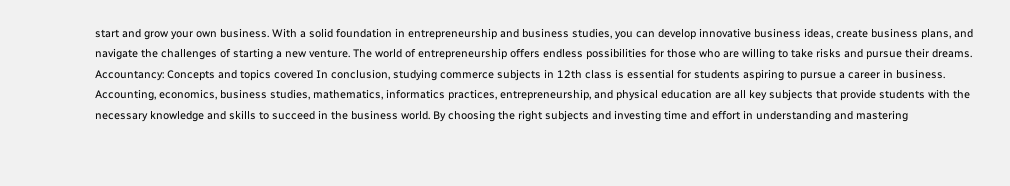start and grow your own business. With a solid foundation in entrepreneurship and business studies, you can develop innovative business ideas, create business plans, and navigate the challenges of starting a new venture. The world of entrepreneurship offers endless possibilities for those who are willing to take risks and pursue their dreams. Accountancy: Concepts and topics covered In conclusion, studying commerce subjects in 12th class is essential for students aspiring to pursue a career in business. Accounting, economics, business studies, mathematics, informatics practices, entrepreneurship, and physical education are all key subjects that provide students with the necessary knowledge and skills to succeed in the business world. By choosing the right subjects and investing time and effort in understanding and mastering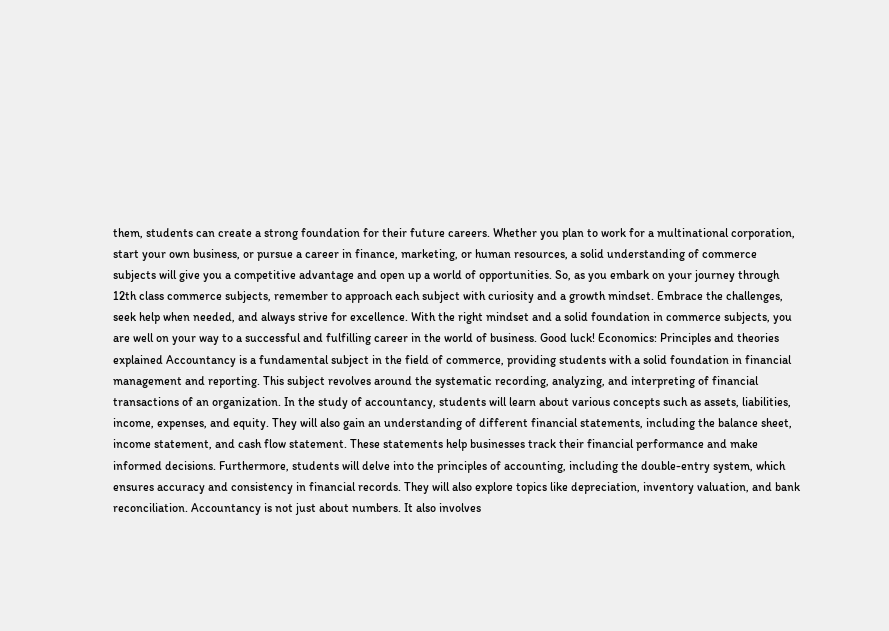them, students can create a strong foundation for their future careers. Whether you plan to work for a multinational corporation, start your own business, or pursue a career in finance, marketing, or human resources, a solid understanding of commerce subjects will give you a competitive advantage and open up a world of opportunities. So, as you embark on your journey through 12th class commerce subjects, remember to approach each subject with curiosity and a growth mindset. Embrace the challenges, seek help when needed, and always strive for excellence. With the right mindset and a solid foundation in commerce subjects, you are well on your way to a successful and fulfilling career in the world of business. Good luck! Economics: Principles and theories explained Accountancy is a fundamental subject in the field of commerce, providing students with a solid foundation in financial management and reporting. This subject revolves around the systematic recording, analyzing, and interpreting of financial transactions of an organization. In the study of accountancy, students will learn about various concepts such as assets, liabilities, income, expenses, and equity. They will also gain an understanding of different financial statements, including the balance sheet, income statement, and cash flow statement. These statements help businesses track their financial performance and make informed decisions. Furthermore, students will delve into the principles of accounting, including the double-entry system, which ensures accuracy and consistency in financial records. They will also explore topics like depreciation, inventory valuation, and bank reconciliation. Accountancy is not just about numbers. It also involves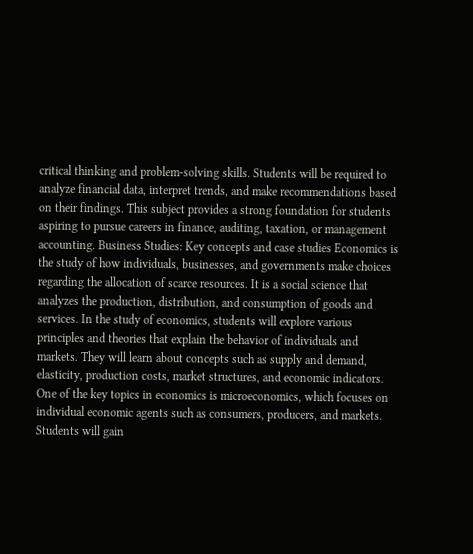critical thinking and problem-solving skills. Students will be required to analyze financial data, interpret trends, and make recommendations based on their findings. This subject provides a strong foundation for students aspiring to pursue careers in finance, auditing, taxation, or management accounting. Business Studies: Key concepts and case studies Economics is the study of how individuals, businesses, and governments make choices regarding the allocation of scarce resources. It is a social science that analyzes the production, distribution, and consumption of goods and services. In the study of economics, students will explore various principles and theories that explain the behavior of individuals and markets. They will learn about concepts such as supply and demand, elasticity, production costs, market structures, and economic indicators. One of the key topics in economics is microeconomics, which focuses on individual economic agents such as consumers, producers, and markets. Students will gain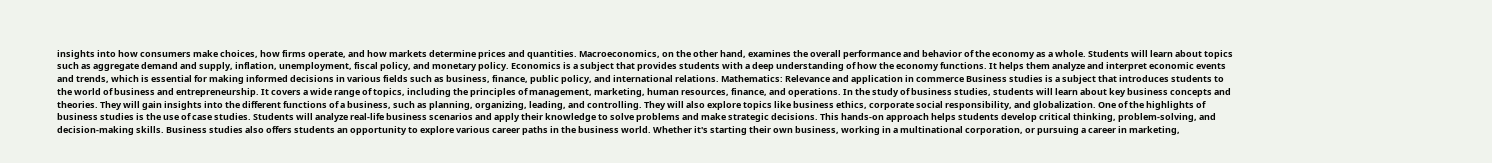insights into how consumers make choices, how firms operate, and how markets determine prices and quantities. Macroeconomics, on the other hand, examines the overall performance and behavior of the economy as a whole. Students will learn about topics such as aggregate demand and supply, inflation, unemployment, fiscal policy, and monetary policy. Economics is a subject that provides students with a deep understanding of how the economy functions. It helps them analyze and interpret economic events and trends, which is essential for making informed decisions in various fields such as business, finance, public policy, and international relations. Mathematics: Relevance and application in commerce Business studies is a subject that introduces students to the world of business and entrepreneurship. It covers a wide range of topics, including the principles of management, marketing, human resources, finance, and operations. In the study of business studies, students will learn about key business concepts and theories. They will gain insights into the different functions of a business, such as planning, organizing, leading, and controlling. They will also explore topics like business ethics, corporate social responsibility, and globalization. One of the highlights of business studies is the use of case studies. Students will analyze real-life business scenarios and apply their knowledge to solve problems and make strategic decisions. This hands-on approach helps students develop critical thinking, problem-solving, and decision-making skills. Business studies also offers students an opportunity to explore various career paths in the business world. Whether it's starting their own business, working in a multinational corporation, or pursuing a career in marketing,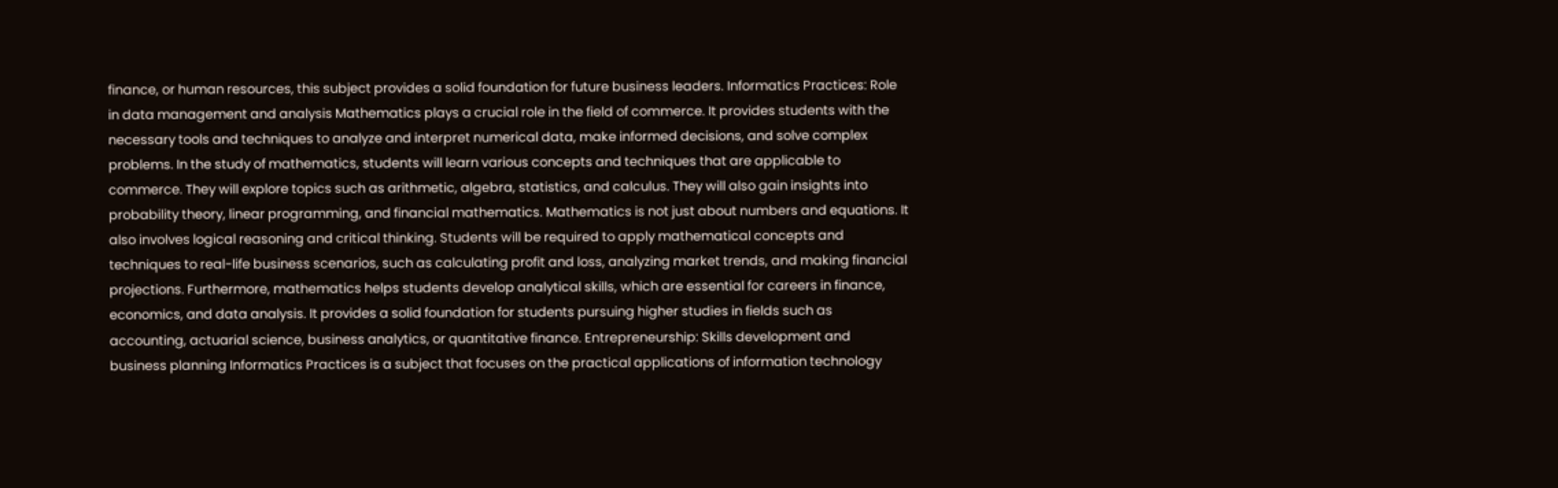finance, or human resources, this subject provides a solid foundation for future business leaders. Informatics Practices: Role in data management and analysis Mathematics plays a crucial role in the field of commerce. It provides students with the necessary tools and techniques to analyze and interpret numerical data, make informed decisions, and solve complex problems. In the study of mathematics, students will learn various concepts and techniques that are applicable to commerce. They will explore topics such as arithmetic, algebra, statistics, and calculus. They will also gain insights into probability theory, linear programming, and financial mathematics. Mathematics is not just about numbers and equations. It also involves logical reasoning and critical thinking. Students will be required to apply mathematical concepts and techniques to real-life business scenarios, such as calculating profit and loss, analyzing market trends, and making financial projections. Furthermore, mathematics helps students develop analytical skills, which are essential for careers in finance, economics, and data analysis. It provides a solid foundation for students pursuing higher studies in fields such as accounting, actuarial science, business analytics, or quantitative finance. Entrepreneurship: Skills development and business planning Informatics Practices is a subject that focuses on the practical applications of information technology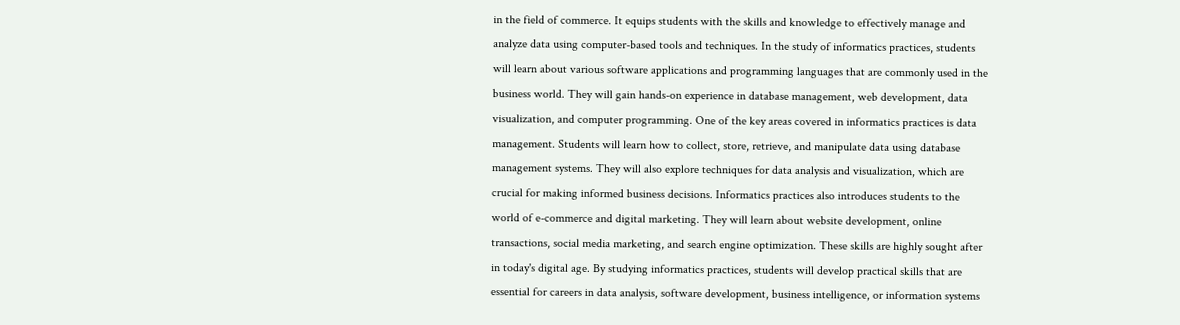in the field of commerce. It equips students with the skills and knowledge to effectively manage and analyze data using computer-based tools and techniques. In the study of informatics practices, students will learn about various software applications and programming languages that are commonly used in the business world. They will gain hands-on experience in database management, web development, data visualization, and computer programming. One of the key areas covered in informatics practices is data management. Students will learn how to collect, store, retrieve, and manipulate data using database management systems. They will also explore techniques for data analysis and visualization, which are crucial for making informed business decisions. Informatics practices also introduces students to the world of e-commerce and digital marketing. They will learn about website development, online transactions, social media marketing, and search engine optimization. These skills are highly sought after in today's digital age. By studying informatics practices, students will develop practical skills that are essential for careers in data analysis, software development, business intelligence, or information systems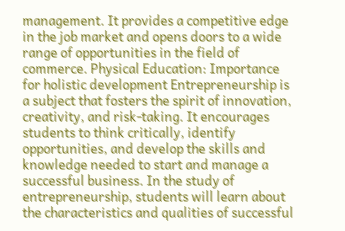management. It provides a competitive edge in the job market and opens doors to a wide range of opportunities in the field of commerce. Physical Education: Importance for holistic development Entrepreneurship is a subject that fosters the spirit of innovation, creativity, and risk-taking. It encourages students to think critically, identify opportunities, and develop the skills and knowledge needed to start and manage a successful business. In the study of entrepreneurship, students will learn about the characteristics and qualities of successful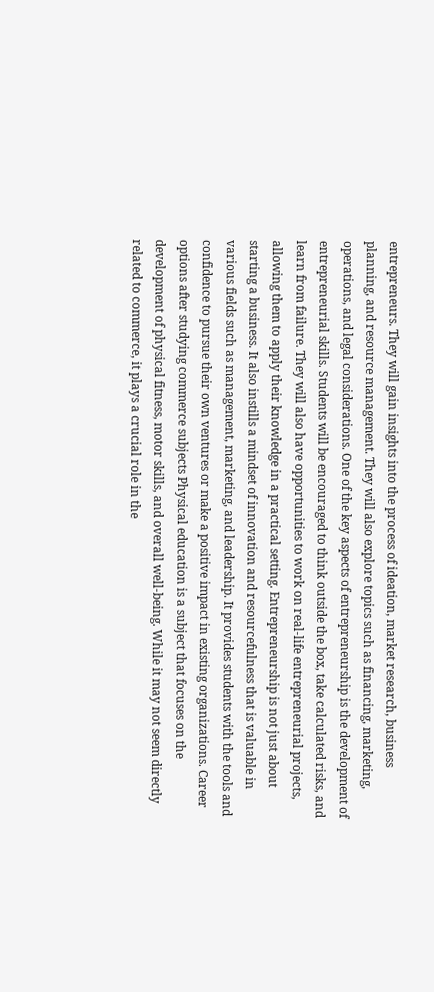entrepreneurs. They will gain insights into the process of ideation, market research, business planning, and resource management. They will also explore topics such as financing, marketing, operations, and legal considerations. One of the key aspects of entrepreneurship is the development of entrepreneurial skills. Students will be encouraged to think outside the box, take calculated risks, and learn from failure. They will also have opportunities to work on real-life entrepreneurial projects, allowing them to apply their knowledge in a practical setting. Entrepreneurship is not just about starting a business. It also instills a mindset of innovation and resourcefulness that is valuable in various fields such as management, marketing, and leadership. It provides students with the tools and confidence to pursue their own ventures or make a positive impact in existing organizations. Career options after studying commerce subjects Physical education is a subject that focuses on the development of physical fitness, motor skills, and overall well-being. While it may not seem directly related to commerce, it plays a crucial role in the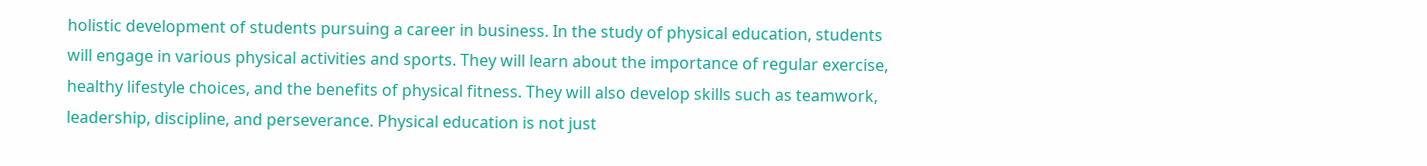holistic development of students pursuing a career in business. In the study of physical education, students will engage in various physical activities and sports. They will learn about the importance of regular exercise, healthy lifestyle choices, and the benefits of physical fitness. They will also develop skills such as teamwork, leadership, discipline, and perseverance. Physical education is not just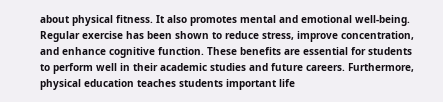about physical fitness. It also promotes mental and emotional well-being. Regular exercise has been shown to reduce stress, improve concentration, and enhance cognitive function. These benefits are essential for students to perform well in their academic studies and future careers. Furthermore, physical education teaches students important life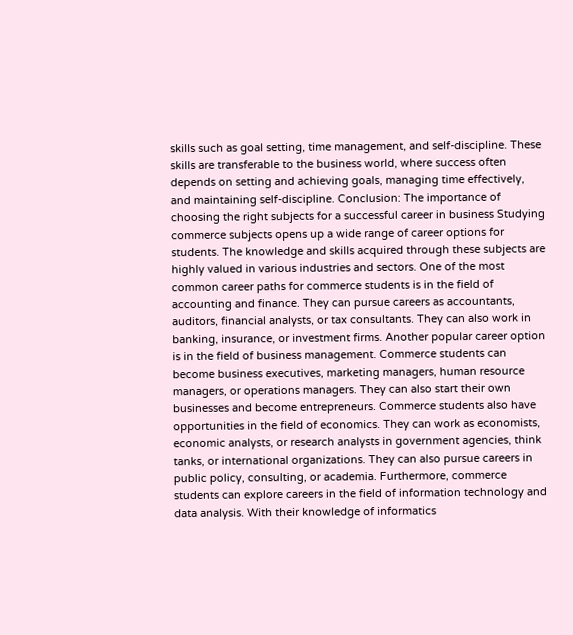skills such as goal setting, time management, and self-discipline. These skills are transferable to the business world, where success often depends on setting and achieving goals, managing time effectively, and maintaining self-discipline. Conclusion: The importance of choosing the right subjects for a successful career in business Studying commerce subjects opens up a wide range of career options for students. The knowledge and skills acquired through these subjects are highly valued in various industries and sectors. One of the most common career paths for commerce students is in the field of accounting and finance. They can pursue careers as accountants, auditors, financial analysts, or tax consultants. They can also work in banking, insurance, or investment firms. Another popular career option is in the field of business management. Commerce students can become business executives, marketing managers, human resource managers, or operations managers. They can also start their own businesses and become entrepreneurs. Commerce students also have opportunities in the field of economics. They can work as economists, economic analysts, or research analysts in government agencies, think tanks, or international organizations. They can also pursue careers in public policy, consulting, or academia. Furthermore, commerce students can explore careers in the field of information technology and data analysis. With their knowledge of informatics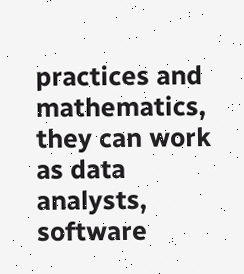practices and mathematics, they can work as data analysts, software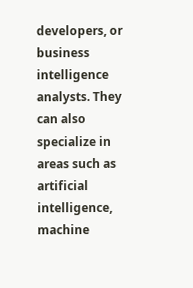developers, or business intelligence analysts. They can also specialize in areas such as artificial intelligence, machine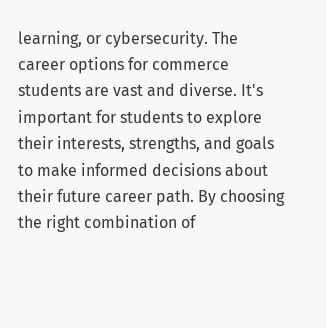learning, or cybersecurity. The career options for commerce students are vast and diverse. It's important for students to explore their interests, strengths, and goals to make informed decisions about their future career path. By choosing the right combination of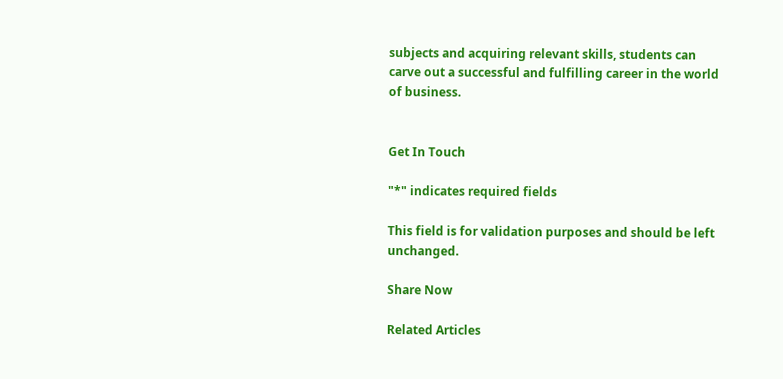subjects and acquiring relevant skills, students can carve out a successful and fulfilling career in the world of business.


Get In Touch

"*" indicates required fields

This field is for validation purposes and should be left unchanged.

Share Now

Related Articles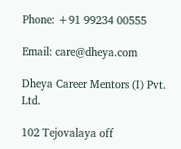Phone: +91 99234 00555

Email: care@dheya.com

Dheya Career Mentors (I) Pvt. Ltd.

102 Tejovalaya off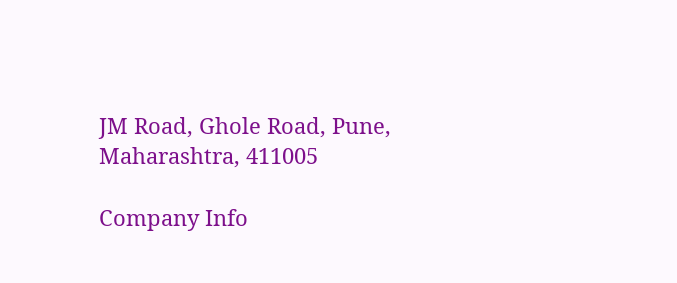JM Road, Ghole Road, Pune, Maharashtra, 411005

Company Info